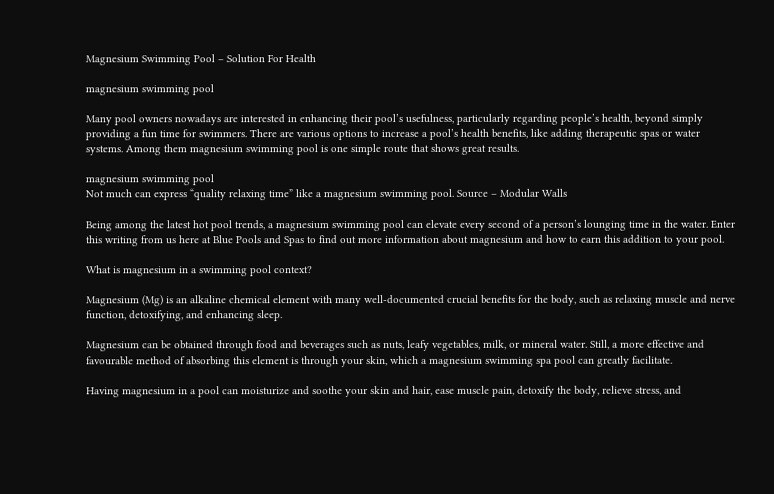Magnesium Swimming Pool – Solution For Health

magnesium swimming pool

Many pool owners nowadays are interested in enhancing their pool’s usefulness, particularly regarding people’s health, beyond simply providing a fun time for swimmers. There are various options to increase a pool’s health benefits, like adding therapeutic spas or water systems. Among them magnesium swimming pool is one simple route that shows great results.

magnesium swimming pool
Not much can express “quality relaxing time” like a magnesium swimming pool. Source – Modular Walls

Being among the latest hot pool trends, a magnesium swimming pool can elevate every second of a person’s lounging time in the water. Enter this writing from us here at Blue Pools and Spas to find out more information about magnesium and how to earn this addition to your pool.

What is magnesium in a swimming pool context?

Magnesium (Mg) is an alkaline chemical element with many well-documented crucial benefits for the body, such as relaxing muscle and nerve function, detoxifying, and enhancing sleep.

Magnesium can be obtained through food and beverages such as nuts, leafy vegetables, milk, or mineral water. Still, a more effective and favourable method of absorbing this element is through your skin, which a magnesium swimming spa pool can greatly facilitate.

Having magnesium in a pool can moisturize and soothe your skin and hair, ease muscle pain, detoxify the body, relieve stress, and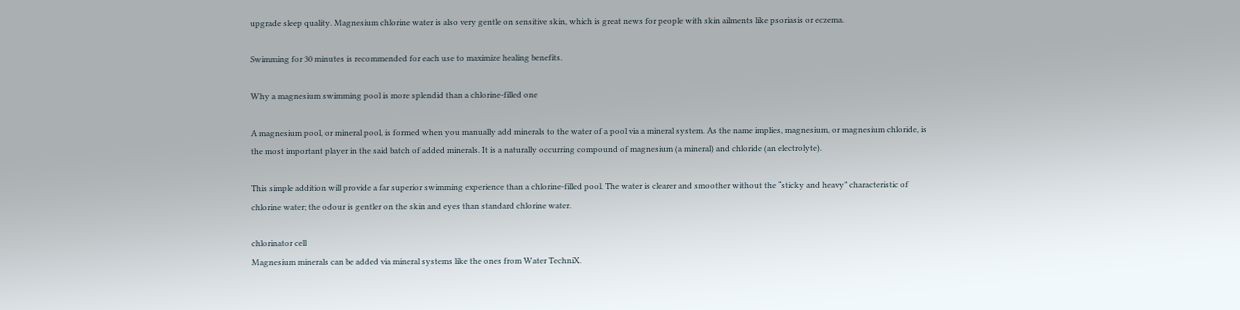upgrade sleep quality. Magnesium chlorine water is also very gentle on sensitive skin, which is great news for people with skin ailments like psoriasis or eczema.

Swimming for 30 minutes is recommended for each use to maximize healing benefits.

Why a magnesium swimming pool is more splendid than a chlorine-filled one

A magnesium pool, or mineral pool, is formed when you manually add minerals to the water of a pool via a mineral system. As the name implies, magnesium, or magnesium chloride, is the most important player in the said batch of added minerals. It is a naturally occurring compound of magnesium (a mineral) and chloride (an electrolyte).

This simple addition will provide a far superior swimming experience than a chlorine-filled pool. The water is clearer and smoother without the “sticky and heavy” characteristic of chlorine water; the odour is gentler on the skin and eyes than standard chlorine water.

chlorinator cell
Magnesium minerals can be added via mineral systems like the ones from Water TechniX.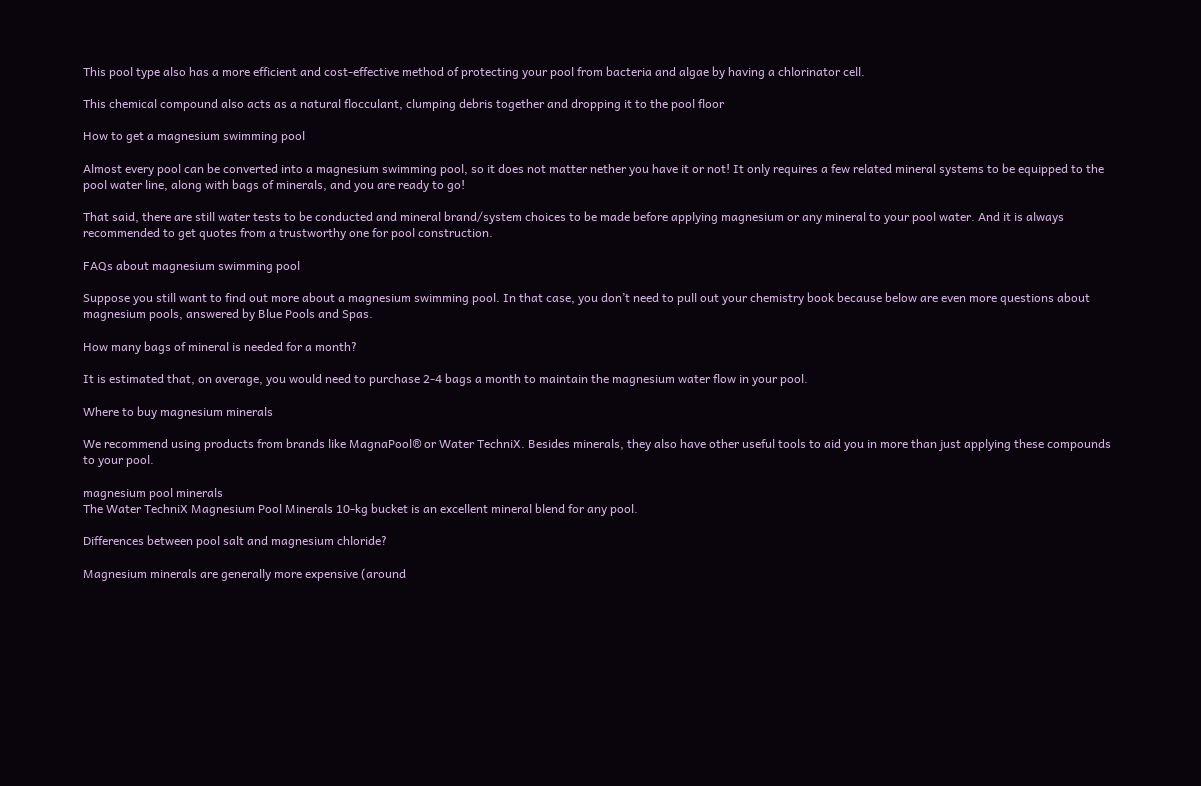This pool type also has a more efficient and cost-effective method of protecting your pool from bacteria and algae by having a chlorinator cell.

This chemical compound also acts as a natural flocculant, clumping debris together and dropping it to the pool floor

How to get a magnesium swimming pool

Almost every pool can be converted into a magnesium swimming pool, so it does not matter nether you have it or not! It only requires a few related mineral systems to be equipped to the pool water line, along with bags of minerals, and you are ready to go!

That said, there are still water tests to be conducted and mineral brand/system choices to be made before applying magnesium or any mineral to your pool water. And it is always recommended to get quotes from a trustworthy one for pool construction.

FAQs about magnesium swimming pool

Suppose you still want to find out more about a magnesium swimming pool. In that case, you don’t need to pull out your chemistry book because below are even more questions about magnesium pools, answered by Blue Pools and Spas.

How many bags of mineral is needed for a month?

It is estimated that, on average, you would need to purchase 2-4 bags a month to maintain the magnesium water flow in your pool.

Where to buy magnesium minerals

We recommend using products from brands like MagnaPool® or Water TechniX. Besides minerals, they also have other useful tools to aid you in more than just applying these compounds to your pool.

magnesium pool minerals
The Water TechniX Magnesium Pool Minerals 10-kg bucket is an excellent mineral blend for any pool.

Differences between pool salt and magnesium chloride?

Magnesium minerals are generally more expensive (around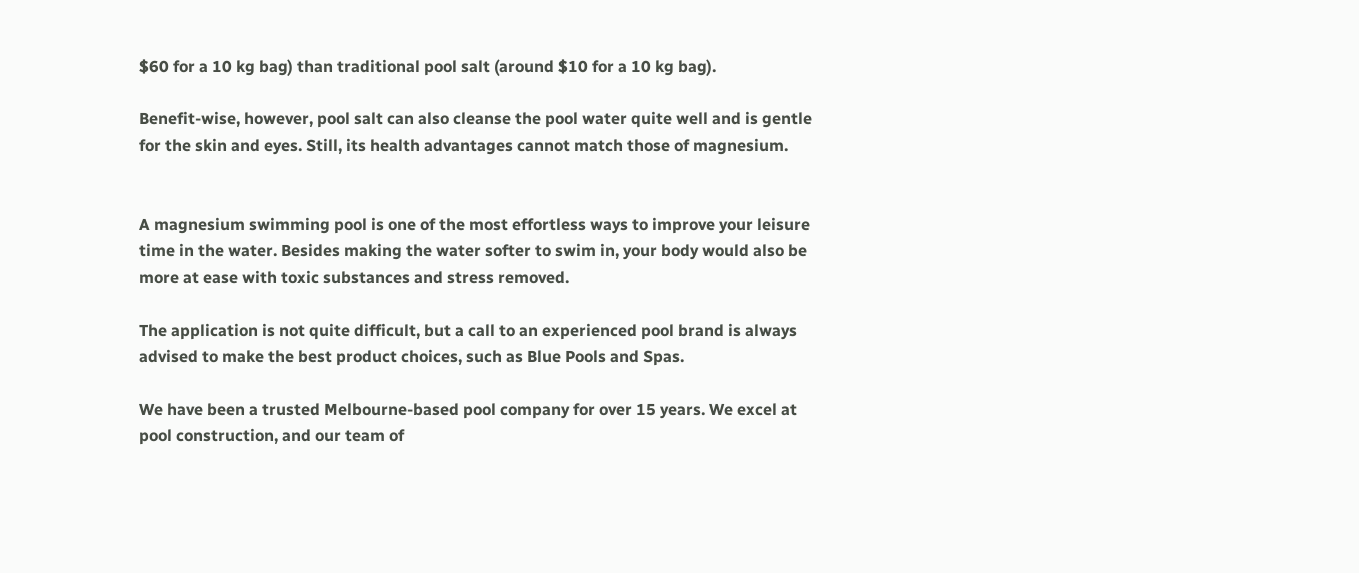$60 for a 10 kg bag) than traditional pool salt (around $10 for a 10 kg bag).

Benefit-wise, however, pool salt can also cleanse the pool water quite well and is gentle for the skin and eyes. Still, its health advantages cannot match those of magnesium.


A magnesium swimming pool is one of the most effortless ways to improve your leisure time in the water. Besides making the water softer to swim in, your body would also be more at ease with toxic substances and stress removed.

The application is not quite difficult, but a call to an experienced pool brand is always advised to make the best product choices, such as Blue Pools and Spas.

We have been a trusted Melbourne-based pool company for over 15 years. We excel at pool construction, and our team of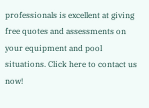professionals is excellent at giving free quotes and assessments on your equipment and pool situations. Click here to contact us now!